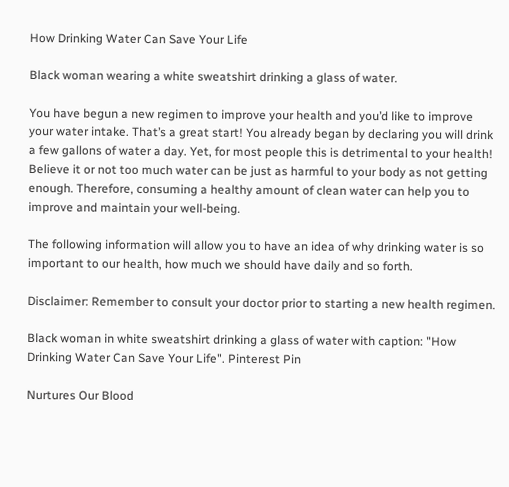How Drinking Water Can Save Your Life

Black woman wearing a white sweatshirt drinking a glass of water.

You have begun a new regimen to improve your health and you’d like to improve your water intake. That’s a great start! You already began by declaring you will drink a few gallons of water a day. Yet, for most people this is detrimental to your health! Believe it or not too much water can be just as harmful to your body as not getting enough. Therefore, consuming a healthy amount of clean water can help you to improve and maintain your well-being.

The following information will allow you to have an idea of why drinking water is so important to our health, how much we should have daily and so forth.

Disclaimer: Remember to consult your doctor prior to starting a new health regimen.

Black woman in white sweatshirt drinking a glass of water with caption: "How Drinking Water Can Save Your Life". Pinterest Pin

Nurtures Our Blood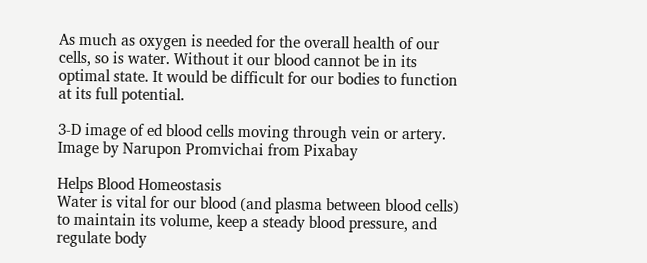As much as oxygen is needed for the overall health of our cells, so is water. Without it our blood cannot be in its optimal state. It would be difficult for our bodies to function at its full potential.

3-D image of ed blood cells moving through vein or artery.
Image by Narupon Promvichai from Pixabay

Helps Blood Homeostasis
Water is vital for our blood (and plasma between blood cells) to maintain its volume, keep a steady blood pressure, and regulate body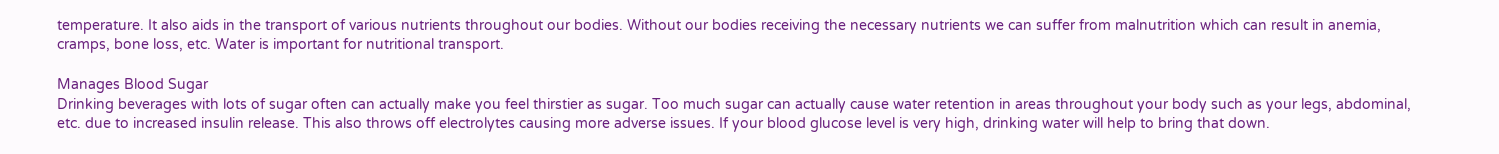temperature. It also aids in the transport of various nutrients throughout our bodies. Without our bodies receiving the necessary nutrients we can suffer from malnutrition which can result in anemia, cramps, bone loss, etc. Water is important for nutritional transport.

Manages Blood Sugar
Drinking beverages with lots of sugar often can actually make you feel thirstier as sugar. Too much sugar can actually cause water retention in areas throughout your body such as your legs, abdominal, etc. due to increased insulin release. This also throws off electrolytes causing more adverse issues. If your blood glucose level is very high, drinking water will help to bring that down.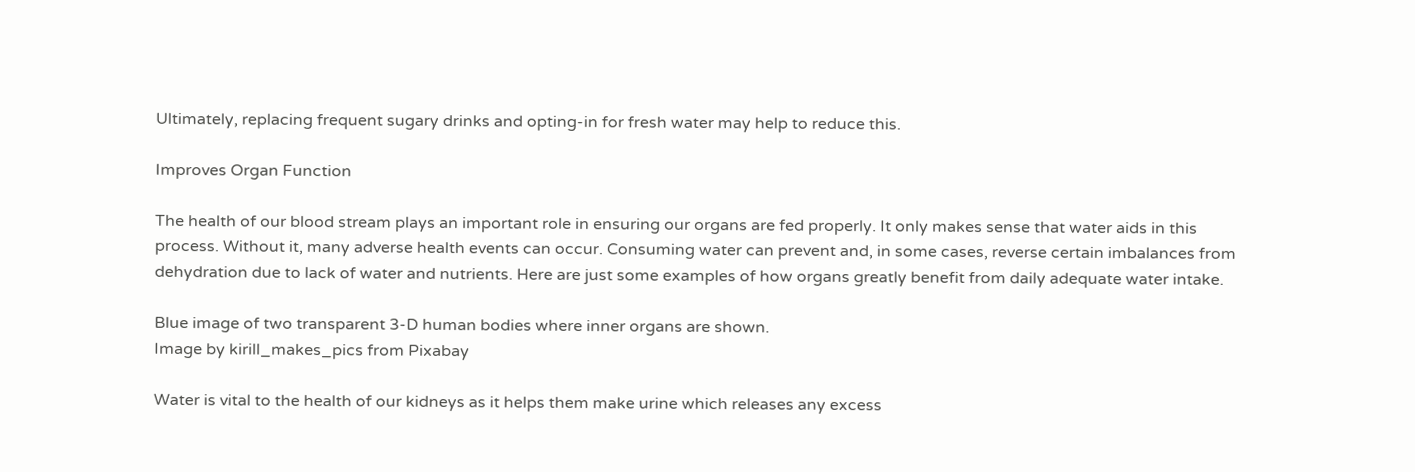Ultimately, replacing frequent sugary drinks and opting-in for fresh water may help to reduce this.

Improves Organ Function

The health of our blood stream plays an important role in ensuring our organs are fed properly. It only makes sense that water aids in this process. Without it, many adverse health events can occur. Consuming water can prevent and, in some cases, reverse certain imbalances from dehydration due to lack of water and nutrients. Here are just some examples of how organs greatly benefit from daily adequate water intake.

Blue image of two transparent 3-D human bodies where inner organs are shown.
Image by kirill_makes_pics from Pixabay

Water is vital to the health of our kidneys as it helps them make urine which releases any excess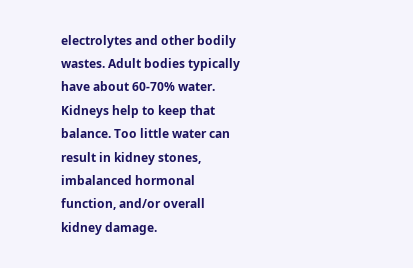electrolytes and other bodily wastes. Adult bodies typically have about 60-70% water. Kidneys help to keep that balance. Too little water can result in kidney stones, imbalanced hormonal function, and/or overall kidney damage.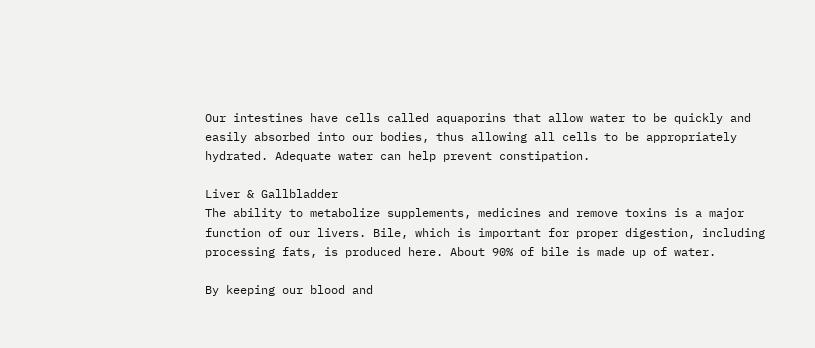Our intestines have cells called aquaporins that allow water to be quickly and easily absorbed into our bodies, thus allowing all cells to be appropriately hydrated. Adequate water can help prevent constipation.

Liver & Gallbladder
The ability to metabolize supplements, medicines and remove toxins is a major function of our livers. Bile, which is important for proper digestion, including processing fats, is produced here. About 90% of bile is made up of water.

By keeping our blood and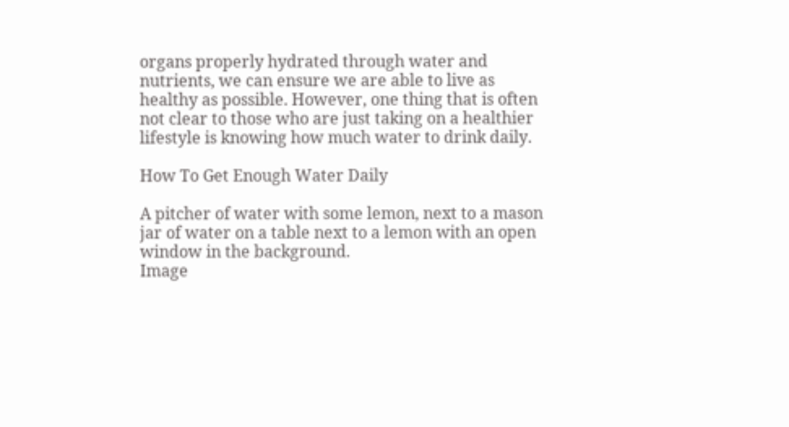organs properly hydrated through water and nutrients, we can ensure we are able to live as healthy as possible. However, one thing that is often not clear to those who are just taking on a healthier lifestyle is knowing how much water to drink daily.

How To Get Enough Water Daily

A pitcher of water with some lemon, next to a mason jar of water on a table next to a lemon with an open window in the background.
Image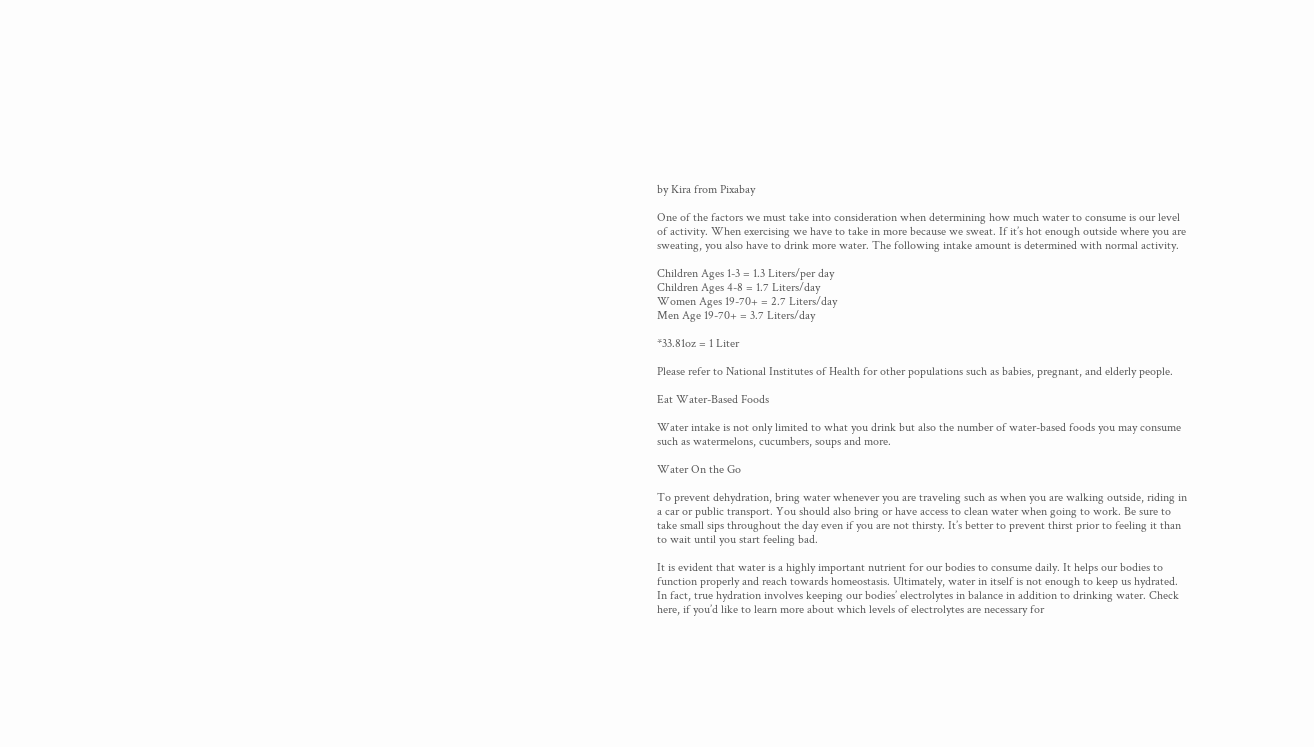by Kira from Pixabay

One of the factors we must take into consideration when determining how much water to consume is our level of activity. When exercising we have to take in more because we sweat. If it’s hot enough outside where you are sweating, you also have to drink more water. The following intake amount is determined with normal activity.

Children Ages 1-3 = 1.3 Liters/per day
Children Ages 4-8 = 1.7 Liters/day
Women Ages 19-70+ = 2.7 Liters/day
Men Age 19-70+ = 3.7 Liters/day

*33.81oz = 1 Liter

Please refer to National Institutes of Health for other populations such as babies, pregnant, and elderly people.

Eat Water-Based Foods

Water intake is not only limited to what you drink but also the number of water-based foods you may consume such as watermelons, cucumbers, soups and more.

Water On the Go

To prevent dehydration, bring water whenever you are traveling such as when you are walking outside, riding in a car or public transport. You should also bring or have access to clean water when going to work. Be sure to take small sips throughout the day even if you are not thirsty. It’s better to prevent thirst prior to feeling it than to wait until you start feeling bad.

It is evident that water is a highly important nutrient for our bodies to consume daily. It helps our bodies to function properly and reach towards homeostasis. Ultimately, water in itself is not enough to keep us hydrated. In fact, true hydration involves keeping our bodies’ electrolytes in balance in addition to drinking water. Check here, if you’d like to learn more about which levels of electrolytes are necessary for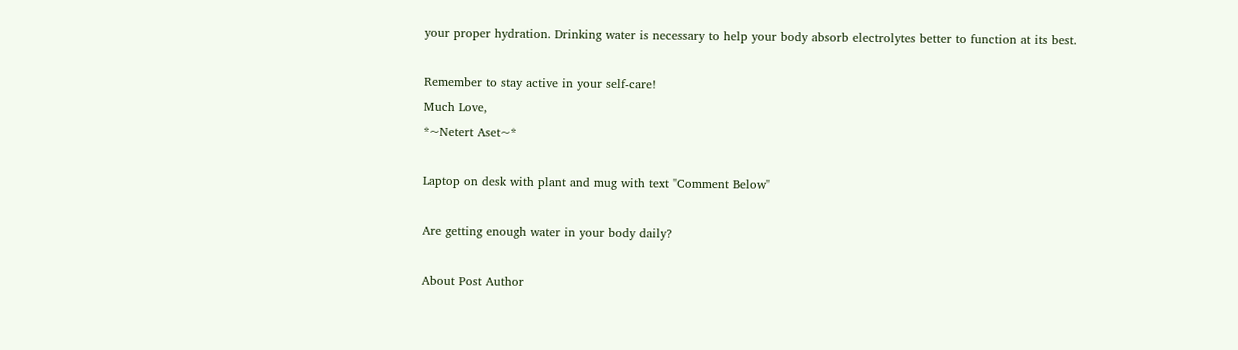your proper hydration. Drinking water is necessary to help your body absorb electrolytes better to function at its best.

Remember to stay active in your self-care!
Much Love,
*~Netert Aset~*

Laptop on desk with plant and mug with text "Comment Below"

Are getting enough water in your body daily?

About Post Author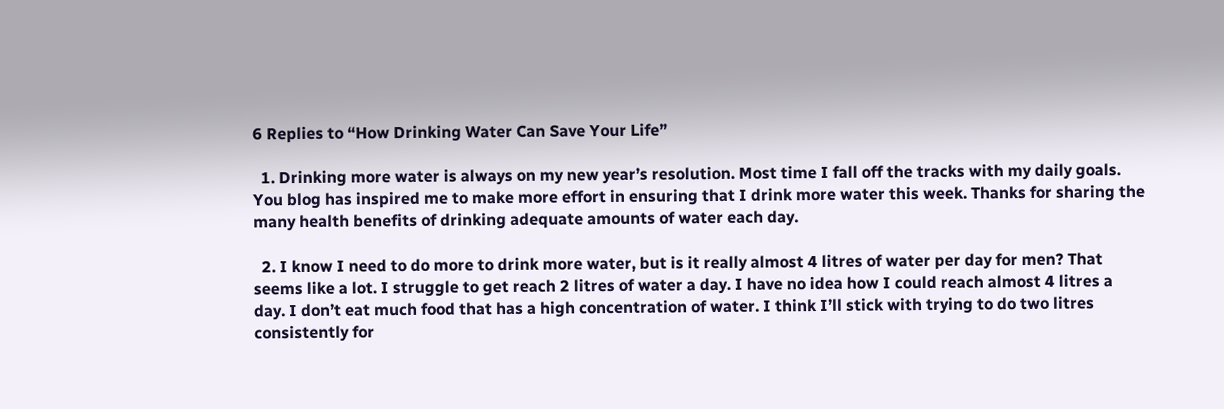6 Replies to “How Drinking Water Can Save Your Life”

  1. Drinking more water is always on my new year’s resolution. Most time I fall off the tracks with my daily goals. You blog has inspired me to make more effort in ensuring that I drink more water this week. Thanks for sharing the many health benefits of drinking adequate amounts of water each day.

  2. I know I need to do more to drink more water, but is it really almost 4 litres of water per day for men? That seems like a lot. I struggle to get reach 2 litres of water a day. I have no idea how I could reach almost 4 litres a day. I don’t eat much food that has a high concentration of water. I think I’ll stick with trying to do two litres consistently for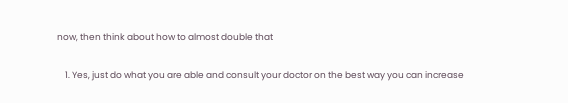now, then think about how to almost double that

    1. Yes, just do what you are able and consult your doctor on the best way you can increase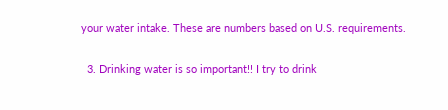your water intake. These are numbers based on U.S. requirements.

  3. Drinking water is so important!! I try to drink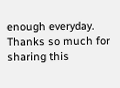enough everyday. Thanks so much for sharing this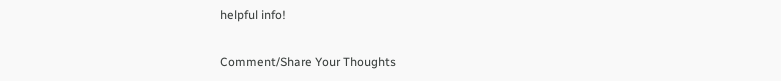helpful info!

Comment/Share Your Thoughts